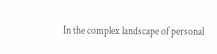In the complex landscape of personal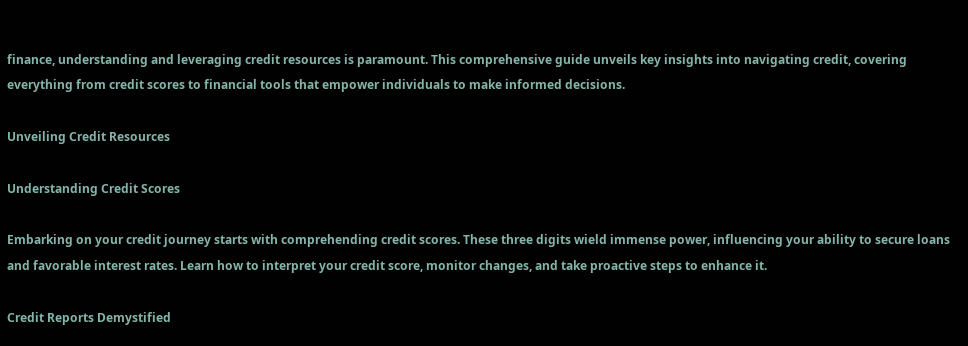finance, understanding and leveraging credit resources is paramount. This comprehensive guide unveils key insights into navigating credit, covering everything from credit scores to financial tools that empower individuals to make informed decisions.

Unveiling Credit Resources

Understanding Credit Scores

Embarking on your credit journey starts with comprehending credit scores. These three digits wield immense power, influencing your ability to secure loans and favorable interest rates. Learn how to interpret your credit score, monitor changes, and take proactive steps to enhance it.

Credit Reports Demystified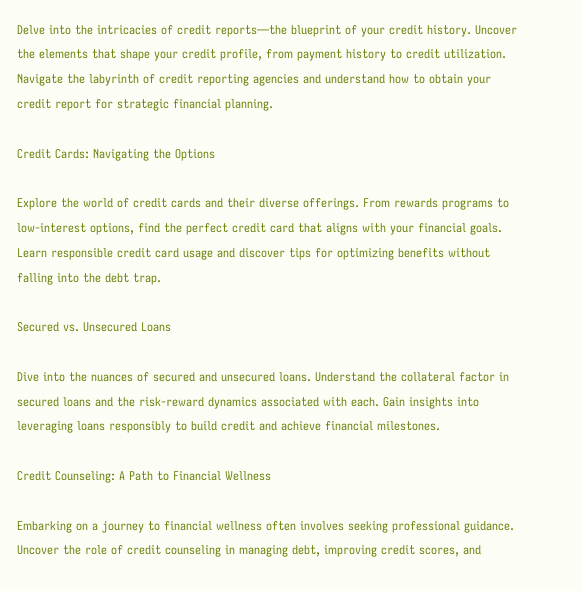Delve into the intricacies of credit reports—the blueprint of your credit history. Uncover the elements that shape your credit profile, from payment history to credit utilization. Navigate the labyrinth of credit reporting agencies and understand how to obtain your credit report for strategic financial planning.

Credit Cards: Navigating the Options

Explore the world of credit cards and their diverse offerings. From rewards programs to low-interest options, find the perfect credit card that aligns with your financial goals. Learn responsible credit card usage and discover tips for optimizing benefits without falling into the debt trap.

Secured vs. Unsecured Loans

Dive into the nuances of secured and unsecured loans. Understand the collateral factor in secured loans and the risk-reward dynamics associated with each. Gain insights into leveraging loans responsibly to build credit and achieve financial milestones.

Credit Counseling: A Path to Financial Wellness

Embarking on a journey to financial wellness often involves seeking professional guidance. Uncover the role of credit counseling in managing debt, improving credit scores, and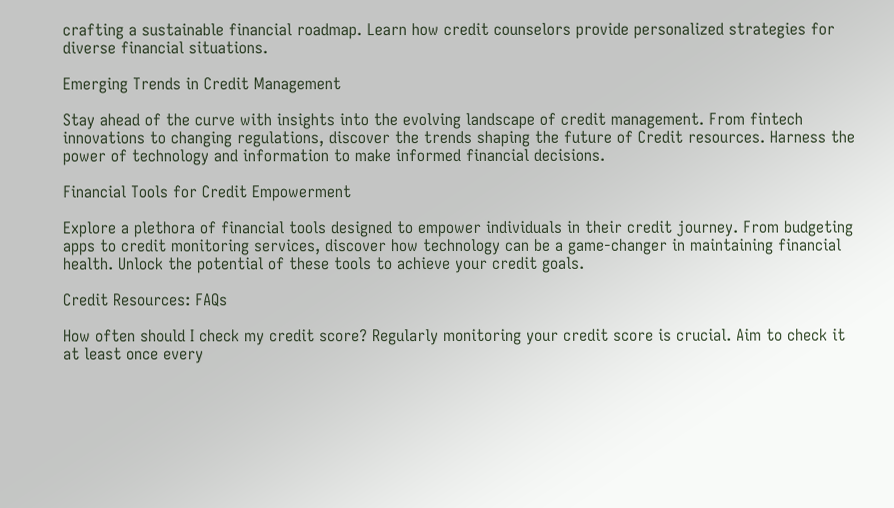crafting a sustainable financial roadmap. Learn how credit counselors provide personalized strategies for diverse financial situations.

Emerging Trends in Credit Management

Stay ahead of the curve with insights into the evolving landscape of credit management. From fintech innovations to changing regulations, discover the trends shaping the future of Credit resources. Harness the power of technology and information to make informed financial decisions.

Financial Tools for Credit Empowerment

Explore a plethora of financial tools designed to empower individuals in their credit journey. From budgeting apps to credit monitoring services, discover how technology can be a game-changer in maintaining financial health. Unlock the potential of these tools to achieve your credit goals.

Credit Resources: FAQs

How often should I check my credit score? Regularly monitoring your credit score is crucial. Aim to check it at least once every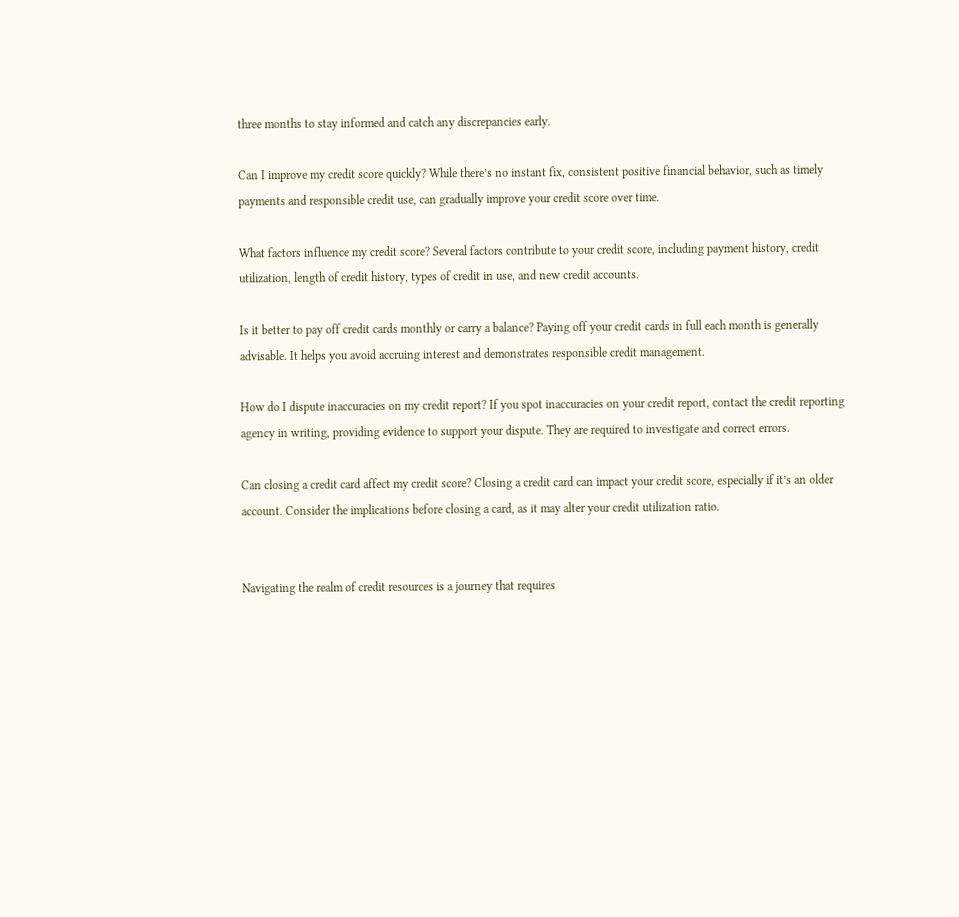three months to stay informed and catch any discrepancies early.

Can I improve my credit score quickly? While there’s no instant fix, consistent positive financial behavior, such as timely payments and responsible credit use, can gradually improve your credit score over time.

What factors influence my credit score? Several factors contribute to your credit score, including payment history, credit utilization, length of credit history, types of credit in use, and new credit accounts.

Is it better to pay off credit cards monthly or carry a balance? Paying off your credit cards in full each month is generally advisable. It helps you avoid accruing interest and demonstrates responsible credit management.

How do I dispute inaccuracies on my credit report? If you spot inaccuracies on your credit report, contact the credit reporting agency in writing, providing evidence to support your dispute. They are required to investigate and correct errors.

Can closing a credit card affect my credit score? Closing a credit card can impact your credit score, especially if it’s an older account. Consider the implications before closing a card, as it may alter your credit utilization ratio.


Navigating the realm of credit resources is a journey that requires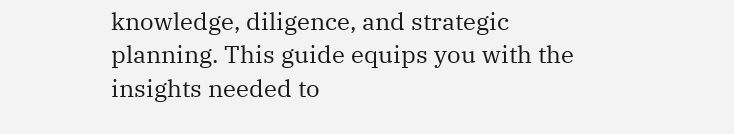knowledge, diligence, and strategic planning. This guide equips you with the insights needed to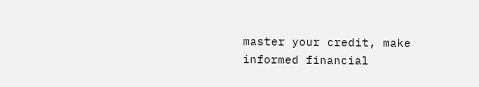master your credit, make informed financial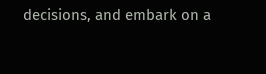decisions, and embark on a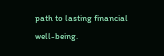path to lasting financial well-being.